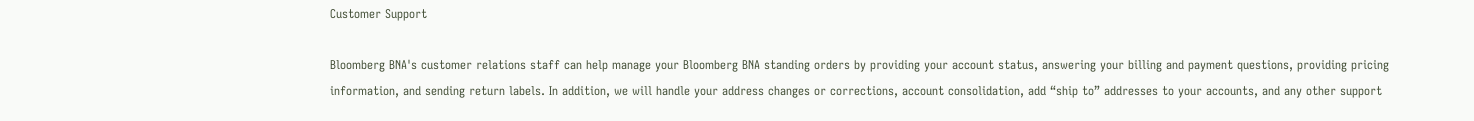Customer Support

Bloomberg BNA's customer relations staff can help manage your Bloomberg BNA standing orders by providing your account status, answering your billing and payment questions, providing pricing information, and sending return labels. In addition, we will handle your address changes or corrections, account consolidation, add “ship to” addresses to your accounts, and any other support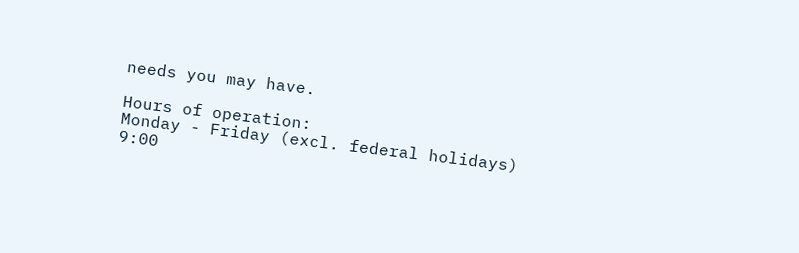needs you may have.

Hours of operation:
Monday - Friday (excl. federal holidays)
9:00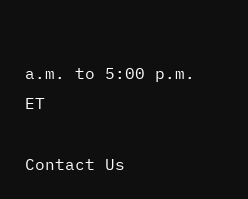a.m. to 5:00 p.m. ET

Contact Us